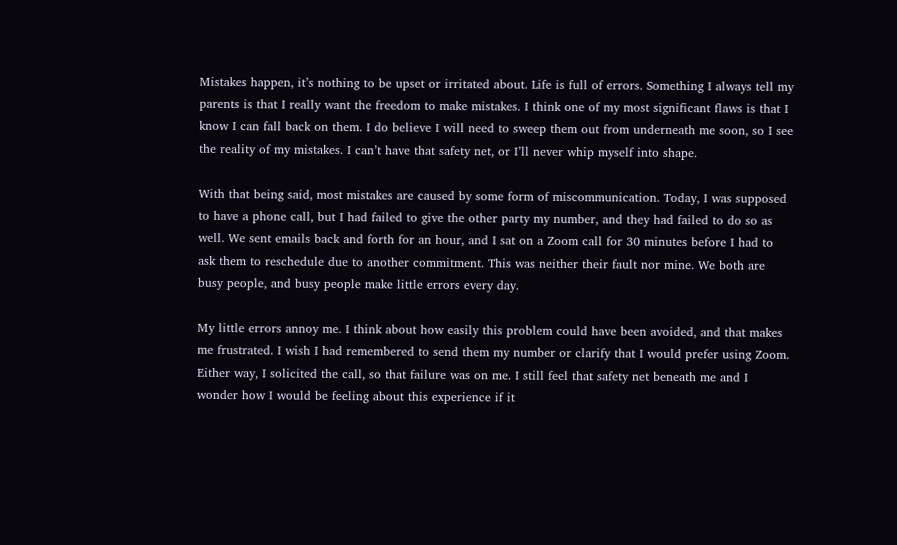Mistakes happen, it’s nothing to be upset or irritated about. Life is full of errors. Something I always tell my parents is that I really want the freedom to make mistakes. I think one of my most significant flaws is that I know I can fall back on them. I do believe I will need to sweep them out from underneath me soon, so I see the reality of my mistakes. I can’t have that safety net, or I’ll never whip myself into shape.

With that being said, most mistakes are caused by some form of miscommunication. Today, I was supposed to have a phone call, but I had failed to give the other party my number, and they had failed to do so as well. We sent emails back and forth for an hour, and I sat on a Zoom call for 30 minutes before I had to ask them to reschedule due to another commitment. This was neither their fault nor mine. We both are busy people, and busy people make little errors every day.

My little errors annoy me. I think about how easily this problem could have been avoided, and that makes me frustrated. I wish I had remembered to send them my number or clarify that I would prefer using Zoom. Either way, I solicited the call, so that failure was on me. I still feel that safety net beneath me and I wonder how I would be feeling about this experience if it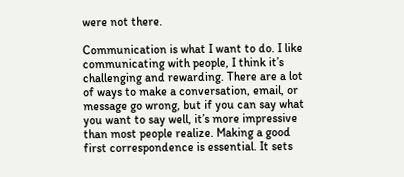were not there.

Communication is what I want to do. I like communicating with people, I think it’s challenging and rewarding. There are a lot of ways to make a conversation, email, or message go wrong, but if you can say what you want to say well, it’s more impressive than most people realize. Making a good first correspondence is essential. It sets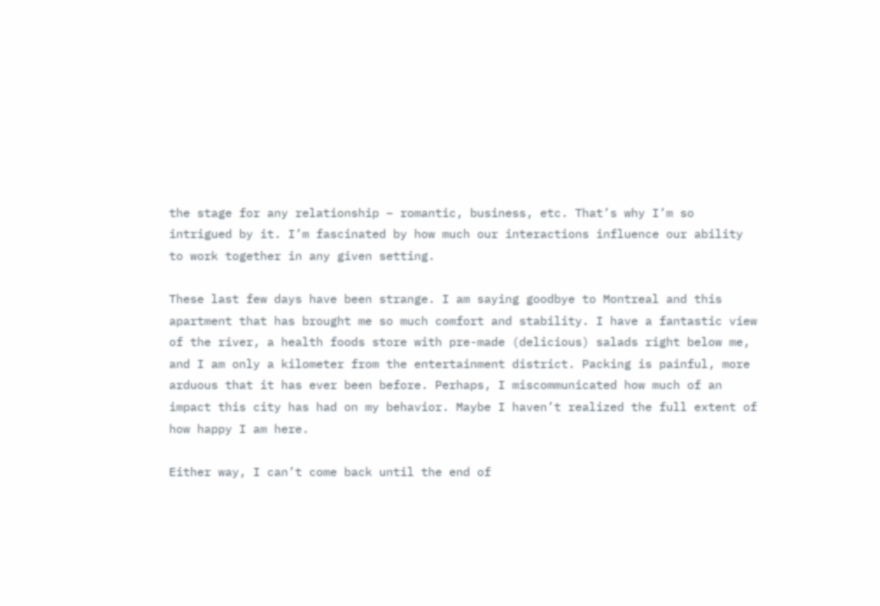the stage for any relationship – romantic, business, etc. That’s why I’m so intrigued by it. I’m fascinated by how much our interactions influence our ability to work together in any given setting.

These last few days have been strange. I am saying goodbye to Montreal and this apartment that has brought me so much comfort and stability. I have a fantastic view of the river, a health foods store with pre-made (delicious) salads right below me, and I am only a kilometer from the entertainment district. Packing is painful, more arduous that it has ever been before. Perhaps, I miscommunicated how much of an impact this city has had on my behavior. Maybe I haven’t realized the full extent of how happy I am here.

Either way, I can’t come back until the end of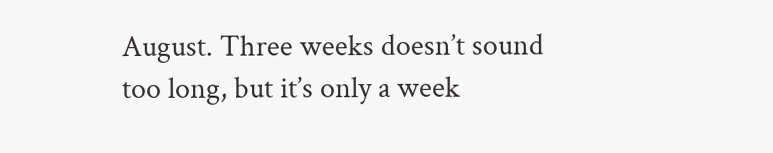August. Three weeks doesn’t sound too long, but it’s only a week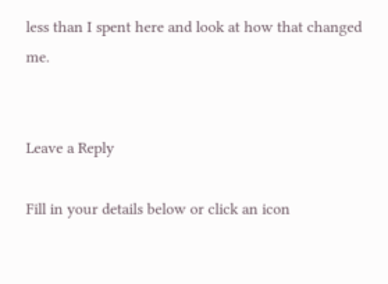less than I spent here and look at how that changed me.


Leave a Reply

Fill in your details below or click an icon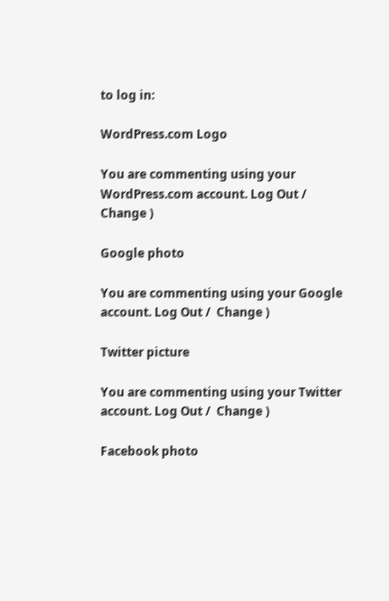to log in:

WordPress.com Logo

You are commenting using your WordPress.com account. Log Out /  Change )

Google photo

You are commenting using your Google account. Log Out /  Change )

Twitter picture

You are commenting using your Twitter account. Log Out /  Change )

Facebook photo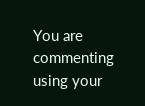You are commenting using your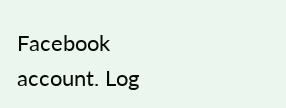Facebook account. Log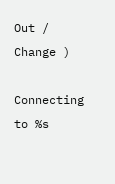Out /  Change )

Connecting to %s